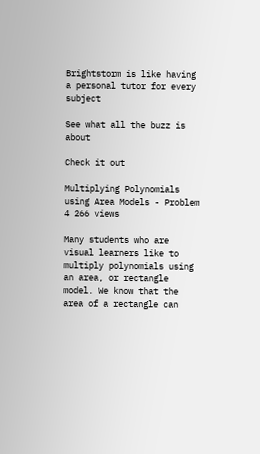Brightstorm is like having a personal tutor for every subject

See what all the buzz is about

Check it out

Multiplying Polynomials using Area Models - Problem 4 266 views

Many students who are visual learners like to multiply polynomials using an area, or rectangle model. We know that the area of a rectangle can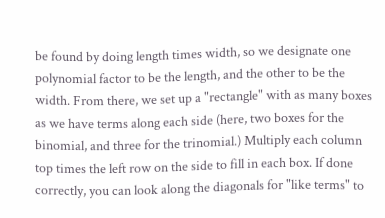be found by doing length times width, so we designate one polynomial factor to be the length, and the other to be the width. From there, we set up a "rectangle" with as many boxes as we have terms along each side (here, two boxes for the binomial, and three for the trinomial.) Multiply each column top times the left row on the side to fill in each box. If done correctly, you can look along the diagonals for "like terms" to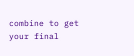combine to get your final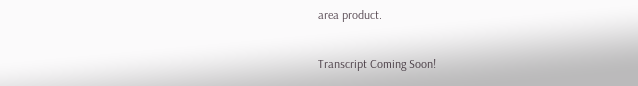area product.

Transcript Coming Soon!